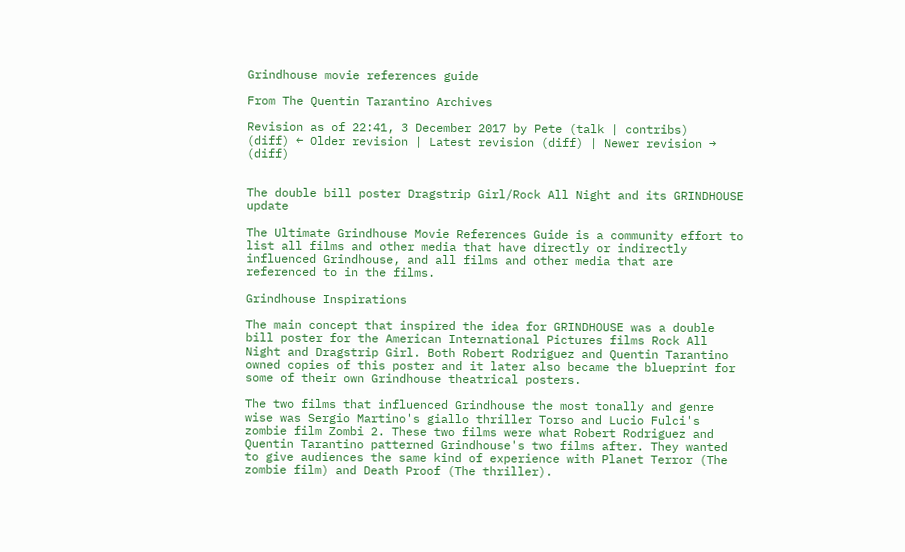Grindhouse movie references guide

From The Quentin Tarantino Archives

Revision as of 22:41, 3 December 2017 by Pete (talk | contribs)
(diff) ← Older revision | Latest revision (diff) | Newer revision → (diff)


The double bill poster Dragstrip Girl/Rock All Night and its GRINDHOUSE update

The Ultimate Grindhouse Movie References Guide is a community effort to list all films and other media that have directly or indirectly influenced Grindhouse, and all films and other media that are referenced to in the films.

Grindhouse Inspirations

The main concept that inspired the idea for GRINDHOUSE was a double bill poster for the American International Pictures films Rock All Night and Dragstrip Girl. Both Robert Rodriguez and Quentin Tarantino owned copies of this poster and it later also became the blueprint for some of their own Grindhouse theatrical posters.

The two films that influenced Grindhouse the most tonally and genre wise was Sergio Martino's giallo thriller Torso and Lucio Fulci's zombie film Zombi 2. These two films were what Robert Rodriguez and Quentin Tarantino patterned Grindhouse's two films after. They wanted to give audiences the same kind of experience with Planet Terror (The zombie film) and Death Proof (The thriller).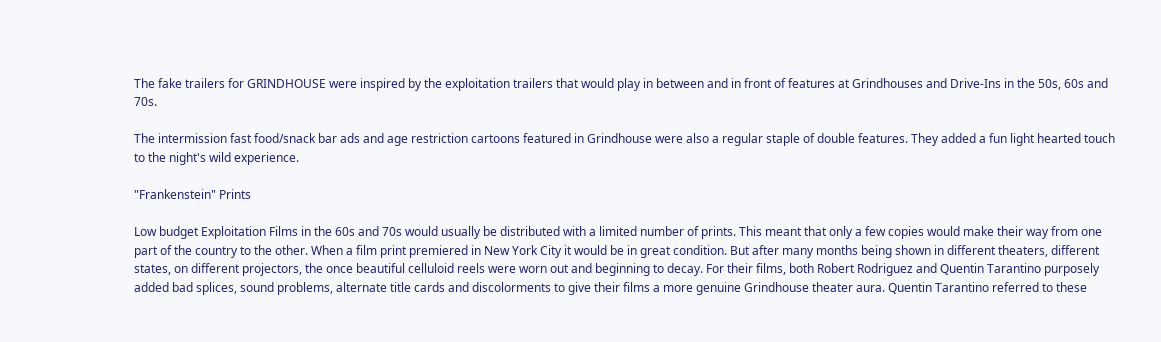The fake trailers for GRINDHOUSE were inspired by the exploitation trailers that would play in between and in front of features at Grindhouses and Drive-Ins in the 50s, 60s and 70s.

The intermission fast food/snack bar ads and age restriction cartoons featured in Grindhouse were also a regular staple of double features. They added a fun light hearted touch to the night's wild experience.

"Frankenstein" Prints

Low budget Exploitation Films in the 60s and 70s would usually be distributed with a limited number of prints. This meant that only a few copies would make their way from one part of the country to the other. When a film print premiered in New York City it would be in great condition. But after many months being shown in different theaters, different states, on different projectors, the once beautiful celluloid reels were worn out and beginning to decay. For their films, both Robert Rodriguez and Quentin Tarantino purposely added bad splices, sound problems, alternate title cards and discolorments to give their films a more genuine Grindhouse theater aura. Quentin Tarantino referred to these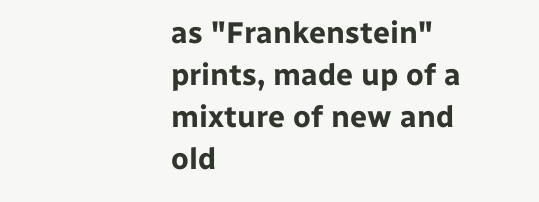as "Frankenstein" prints, made up of a mixture of new and old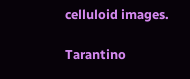celluloid images.

Tarantino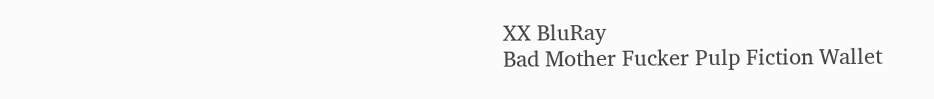XX BluRay
Bad Mother Fucker Pulp Fiction Wallet